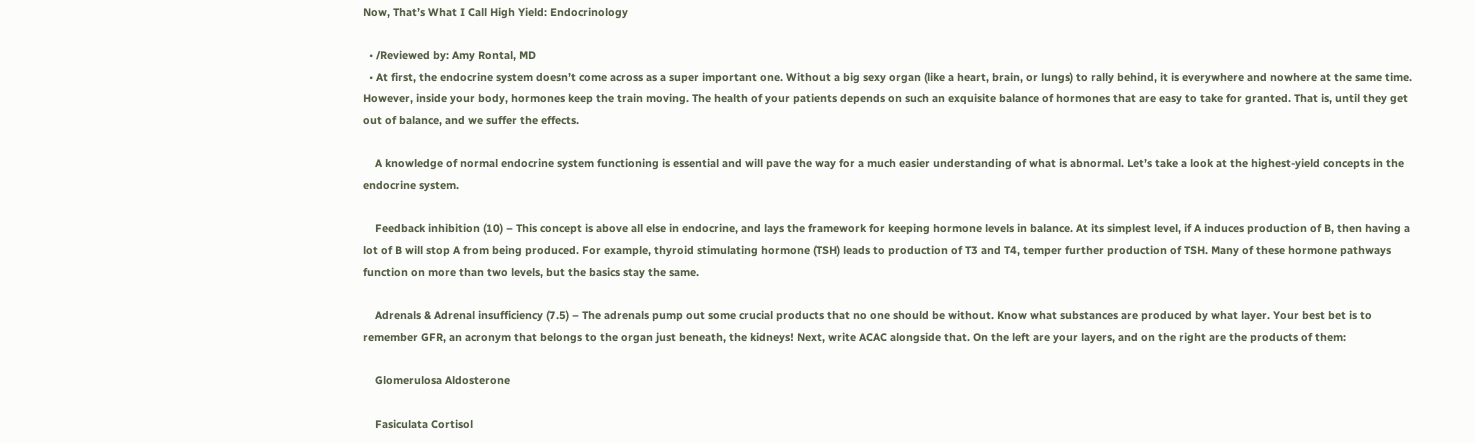Now, That’s What I Call High Yield: Endocrinology

  • /Reviewed by: Amy Rontal, MD
  • At first, the endocrine system doesn’t come across as a super important one. Without a big sexy organ (like a heart, brain, or lungs) to rally behind, it is everywhere and nowhere at the same time. However, inside your body, hormones keep the train moving. The health of your patients depends on such an exquisite balance of hormones that are easy to take for granted. That is, until they get out of balance, and we suffer the effects.

    A knowledge of normal endocrine system functioning is essential and will pave the way for a much easier understanding of what is abnormal. Let’s take a look at the highest-yield concepts in the endocrine system.

    Feedback inhibition (10) – This concept is above all else in endocrine, and lays the framework for keeping hormone levels in balance. At its simplest level, if A induces production of B, then having a lot of B will stop A from being produced. For example, thyroid stimulating hormone (TSH) leads to production of T3 and T4, temper further production of TSH. Many of these hormone pathways function on more than two levels, but the basics stay the same.

    Adrenals & Adrenal insufficiency (7.5) – The adrenals pump out some crucial products that no one should be without. Know what substances are produced by what layer. Your best bet is to remember GFR, an acronym that belongs to the organ just beneath, the kidneys! Next, write ACAC alongside that. On the left are your layers, and on the right are the products of them:

    Glomerulosa Aldosterone

    Fasiculata Cortisol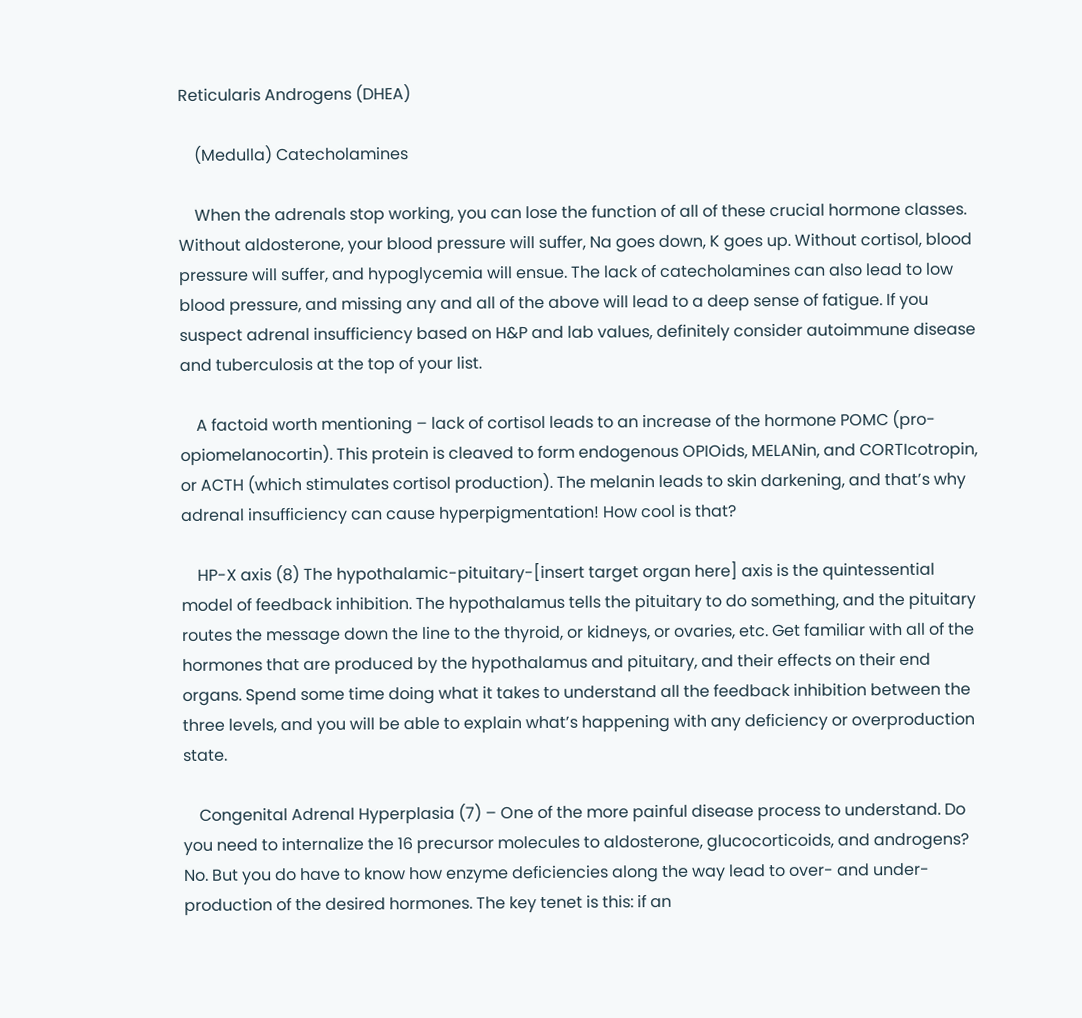Reticularis Androgens (DHEA)

    (Medulla) Catecholamines

    When the adrenals stop working, you can lose the function of all of these crucial hormone classes. Without aldosterone, your blood pressure will suffer, Na goes down, K goes up. Without cortisol, blood pressure will suffer, and hypoglycemia will ensue. The lack of catecholamines can also lead to low blood pressure, and missing any and all of the above will lead to a deep sense of fatigue. If you suspect adrenal insufficiency based on H&P and lab values, definitely consider autoimmune disease and tuberculosis at the top of your list.

    A factoid worth mentioning – lack of cortisol leads to an increase of the hormone POMC (pro-opiomelanocortin). This protein is cleaved to form endogenous OPIOids, MELANin, and CORTIcotropin, or ACTH (which stimulates cortisol production). The melanin leads to skin darkening, and that’s why adrenal insufficiency can cause hyperpigmentation! How cool is that?

    HP-X axis (8) The hypothalamic-pituitary-[insert target organ here] axis is the quintessential model of feedback inhibition. The hypothalamus tells the pituitary to do something, and the pituitary routes the message down the line to the thyroid, or kidneys, or ovaries, etc. Get familiar with all of the hormones that are produced by the hypothalamus and pituitary, and their effects on their end organs. Spend some time doing what it takes to understand all the feedback inhibition between the three levels, and you will be able to explain what’s happening with any deficiency or overproduction state.

    Congenital Adrenal Hyperplasia (7) – One of the more painful disease process to understand. Do you need to internalize the 16 precursor molecules to aldosterone, glucocorticoids, and androgens? No. But you do have to know how enzyme deficiencies along the way lead to over- and under-production of the desired hormones. The key tenet is this: if an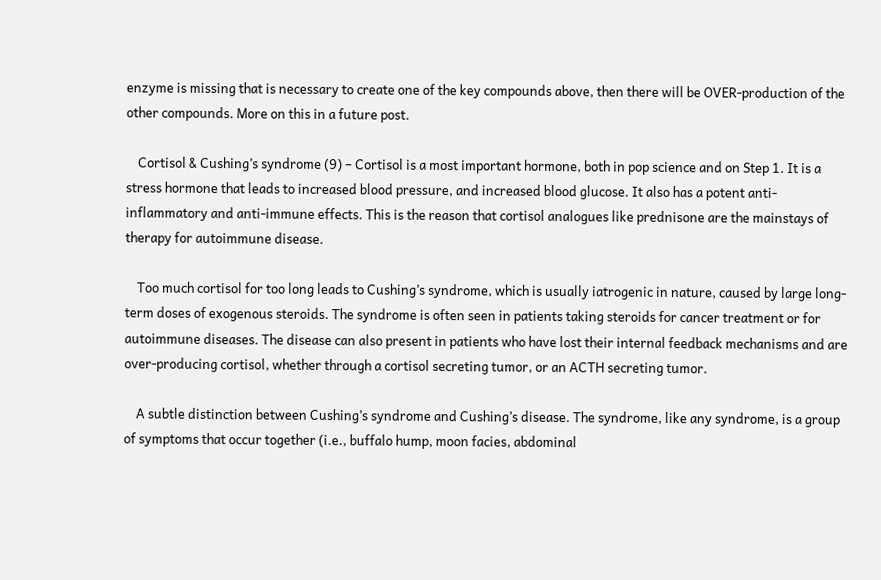enzyme is missing that is necessary to create one of the key compounds above, then there will be OVER-production of the other compounds. More on this in a future post.

    Cortisol & Cushing’s syndrome (9) – Cortisol is a most important hormone, both in pop science and on Step 1. It is a stress hormone that leads to increased blood pressure, and increased blood glucose. It also has a potent anti-inflammatory and anti-immune effects. This is the reason that cortisol analogues like prednisone are the mainstays of therapy for autoimmune disease.

    Too much cortisol for too long leads to Cushing’s syndrome, which is usually iatrogenic in nature, caused by large long-term doses of exogenous steroids. The syndrome is often seen in patients taking steroids for cancer treatment or for autoimmune diseases. The disease can also present in patients who have lost their internal feedback mechanisms and are over-producing cortisol, whether through a cortisol secreting tumor, or an ACTH secreting tumor.

    A subtle distinction between Cushing’s syndrome and Cushing’s disease. The syndrome, like any syndrome, is a group of symptoms that occur together (i.e., buffalo hump, moon facies, abdominal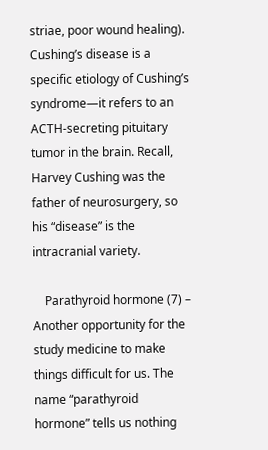striae, poor wound healing). Cushing’s disease is a specific etiology of Cushing’s syndrome—it refers to an ACTH-secreting pituitary tumor in the brain. Recall, Harvey Cushing was the father of neurosurgery, so his “disease” is the intracranial variety.

    Parathyroid hormone (7) – Another opportunity for the study medicine to make things difficult for us. The name “parathyroid hormone” tells us nothing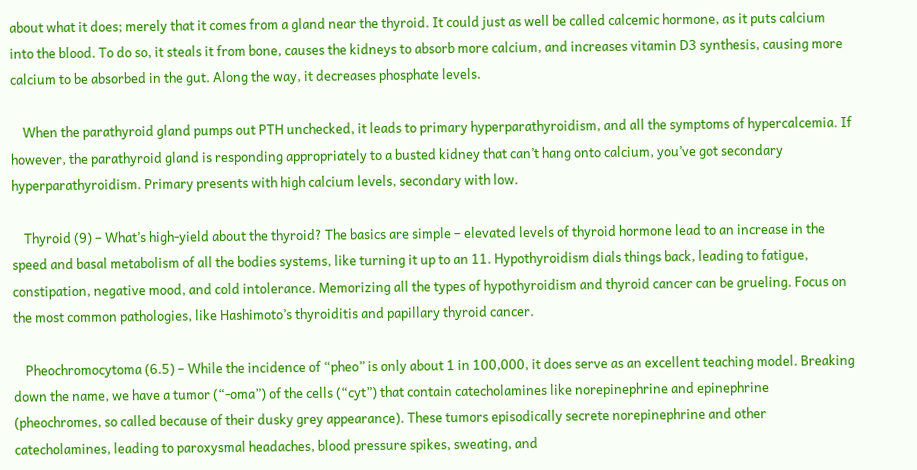about what it does; merely that it comes from a gland near the thyroid. It could just as well be called calcemic hormone, as it puts calcium into the blood. To do so, it steals it from bone, causes the kidneys to absorb more calcium, and increases vitamin D3 synthesis, causing more calcium to be absorbed in the gut. Along the way, it decreases phosphate levels.

    When the parathyroid gland pumps out PTH unchecked, it leads to primary hyperparathyroidism, and all the symptoms of hypercalcemia. If however, the parathyroid gland is responding appropriately to a busted kidney that can’t hang onto calcium, you’ve got secondary hyperparathyroidism. Primary presents with high calcium levels, secondary with low.

    Thyroid (9) – What’s high-yield about the thyroid? The basics are simple – elevated levels of thyroid hormone lead to an increase in the speed and basal metabolism of all the bodies systems, like turning it up to an 11. Hypothyroidism dials things back, leading to fatigue, constipation, negative mood, and cold intolerance. Memorizing all the types of hypothyroidism and thyroid cancer can be grueling. Focus on the most common pathologies, like Hashimoto’s thyroiditis and papillary thyroid cancer.

    Pheochromocytoma (6.5) – While the incidence of “pheo” is only about 1 in 100,000, it does serve as an excellent teaching model. Breaking down the name, we have a tumor (“-oma”) of the cells (“cyt”) that contain catecholamines like norepinephrine and epinephrine (pheochromes, so called because of their dusky grey appearance). These tumors episodically secrete norepinephrine and other catecholamines, leading to paroxysmal headaches, blood pressure spikes, sweating, and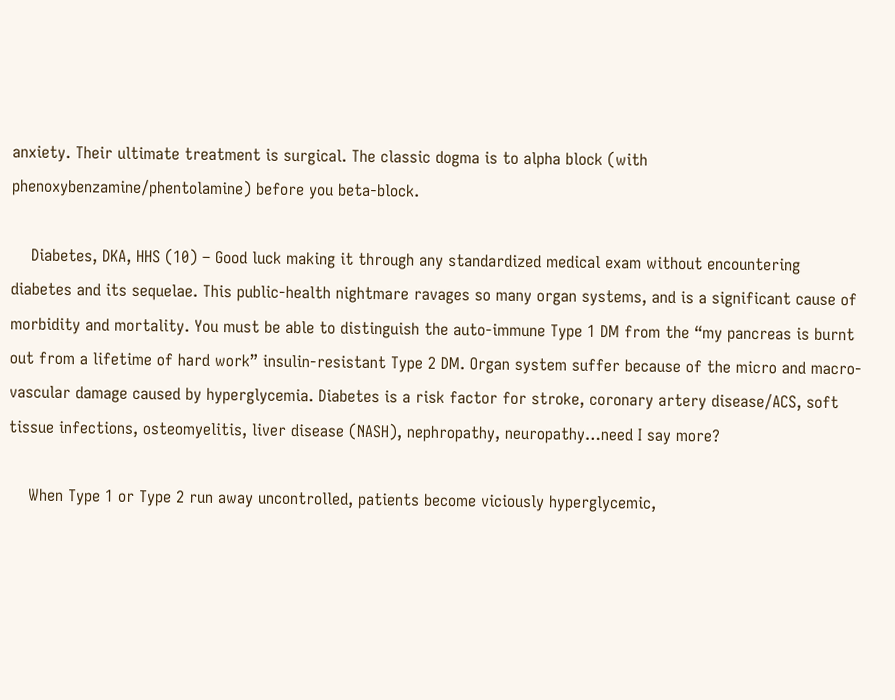anxiety. Their ultimate treatment is surgical. The classic dogma is to alpha block (with phenoxybenzamine/phentolamine) before you beta-block.

    Diabetes, DKA, HHS (10) – Good luck making it through any standardized medical exam without encountering diabetes and its sequelae. This public-health nightmare ravages so many organ systems, and is a significant cause of morbidity and mortality. You must be able to distinguish the auto-immune Type 1 DM from the “my pancreas is burnt out from a lifetime of hard work” insulin-resistant Type 2 DM. Organ system suffer because of the micro and macro-vascular damage caused by hyperglycemia. Diabetes is a risk factor for stroke, coronary artery disease/ACS, soft tissue infections, osteomyelitis, liver disease (NASH), nephropathy, neuropathy…need I say more?

    When Type 1 or Type 2 run away uncontrolled, patients become viciously hyperglycemic,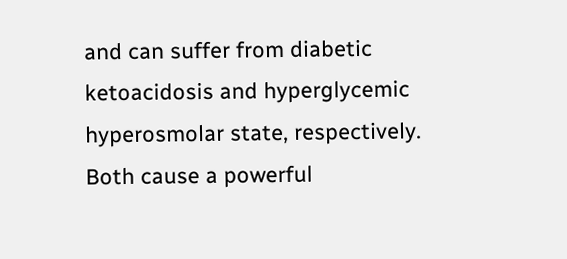and can suffer from diabetic ketoacidosis and hyperglycemic hyperosmolar state, respectively. Both cause a powerful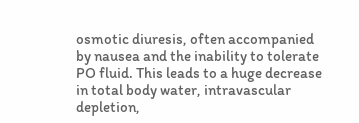osmotic diuresis, often accompanied by nausea and the inability to tolerate PO fluid. This leads to a huge decrease in total body water, intravascular depletion,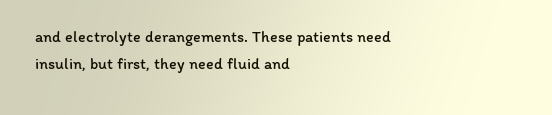and electrolyte derangements. These patients need insulin, but first, they need fluid and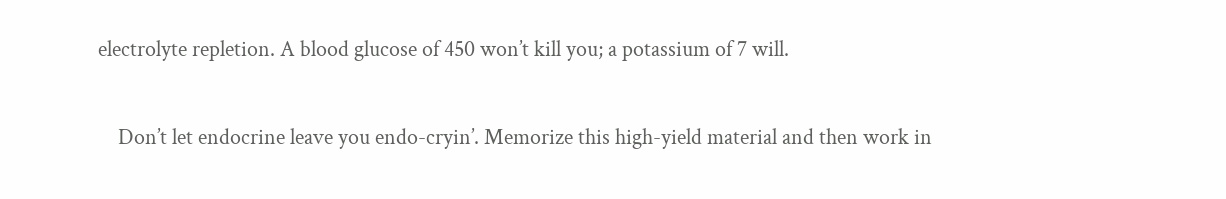electrolyte repletion. A blood glucose of 450 won’t kill you; a potassium of 7 will.

    Don’t let endocrine leave you endo-cryin’. Memorize this high-yield material and then work in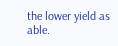the lower yield as able.